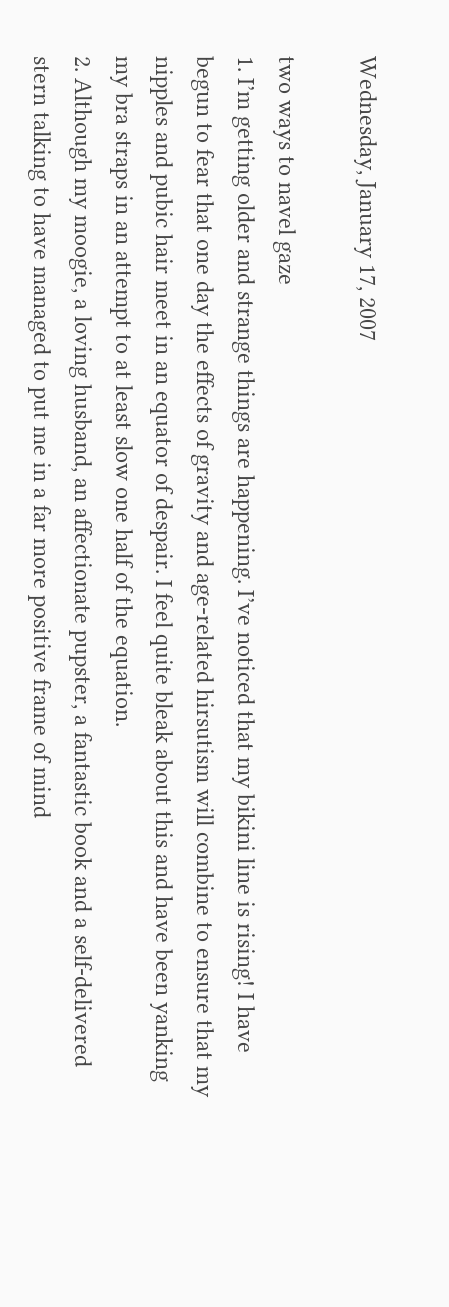Wednesday, January 17, 2007

two ways to navel gaze
1. I’m getting older and strange things are happening. I’ve noticed that my bikini line is rising! I have begun to fear that one day the effects of gravity and age-related hirsutism will combine to ensure that my nipples and pubic hair meet in an equator of despair. I feel quite bleak about this and have been yanking my bra straps in an attempt to at least slow one half of the equation.
2. Although my moogie, a loving husband, an affectionate pupster, a fantastic book and a self-delivered stern talking to have managed to put me in a far more positive frame of mind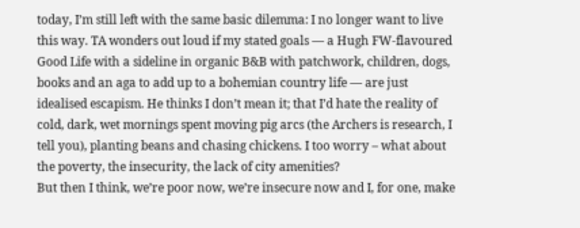today, I’m still left with the same basic dilemma: I no longer want to live this way. TA wonders out loud if my stated goals — a Hugh FW-flavoured Good Life with a sideline in organic B&B with patchwork, children, dogs, books and an aga to add up to a bohemian country life — are just idealised escapism. He thinks I don’t mean it; that I’d hate the reality of cold, dark, wet mornings spent moving pig arcs (the Archers is research, I tell you), planting beans and chasing chickens. I too worry – what about the poverty, the insecurity, the lack of city amenities?
But then I think, we’re poor now, we’re insecure now and I, for one, make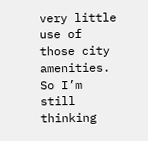very little use of those city amenities. So I’m still thinking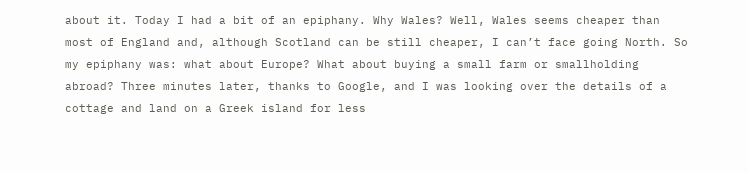about it. Today I had a bit of an epiphany. Why Wales? Well, Wales seems cheaper than most of England and, although Scotland can be still cheaper, I can’t face going North. So my epiphany was: what about Europe? What about buying a small farm or smallholding abroad? Three minutes later, thanks to Google, and I was looking over the details of a cottage and land on a Greek island for less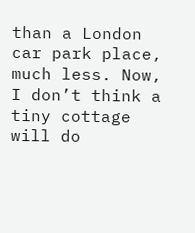than a London car park place, much less. Now, I don’t think a tiny cottage will do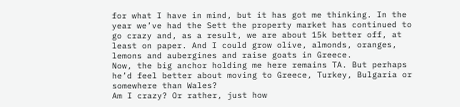for what I have in mind, but it has got me thinking. In the year we’ve had the Sett the property market has continued to go crazy and, as a result, we are about 15k better off, at least on paper. And I could grow olive, almonds, oranges, lemons and aubergines and raise goats in Greece.
Now, the big anchor holding me here remains TA. But perhaps he’d feel better about moving to Greece, Turkey, Bulgaria or somewhere than Wales?
Am I crazy? Or rather, just how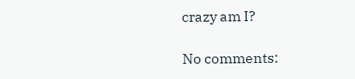crazy am I?

No comments: